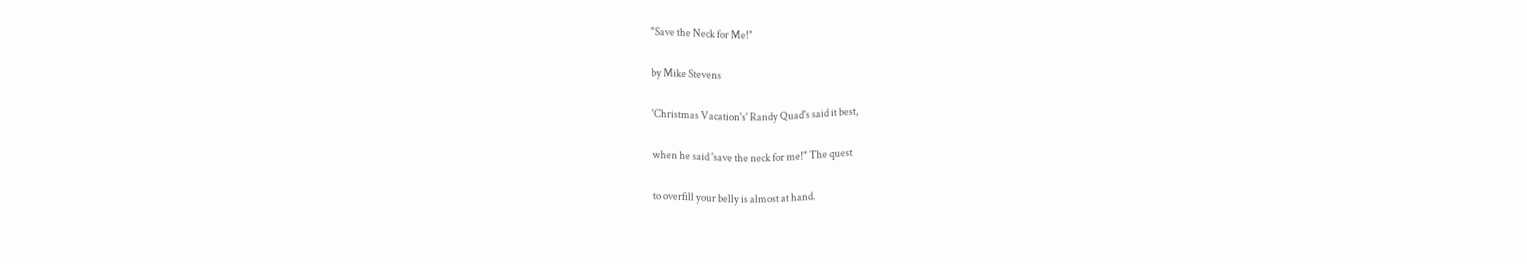"Save the Neck for Me!"

by Mike Stevens

'Christmas Vacation's' Randy Quad's said it best,

when he said 'save the neck for me!" The quest

to overfill your belly is almost at hand.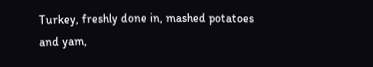Turkey, freshly done in, mashed potatoes and yam,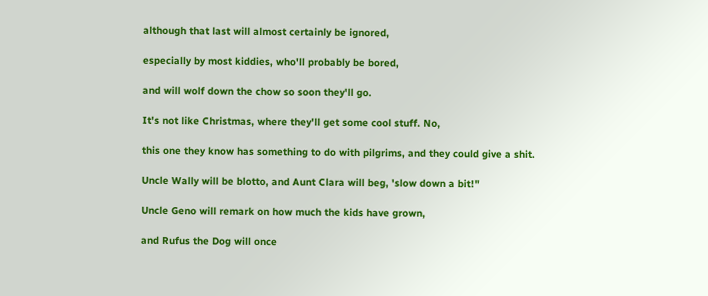although that last will almost certainly be ignored,

especially by most kiddies, who'll probably be bored,

and will wolf down the chow so soon they'll go.

It's not like Christmas, where they'll get some cool stuff. No,

this one they know has something to do with pilgrims, and they could give a shit.

Uncle Wally will be blotto, and Aunt Clara will beg, 'slow down a bit!"

Uncle Geno will remark on how much the kids have grown,

and Rufus the Dog will once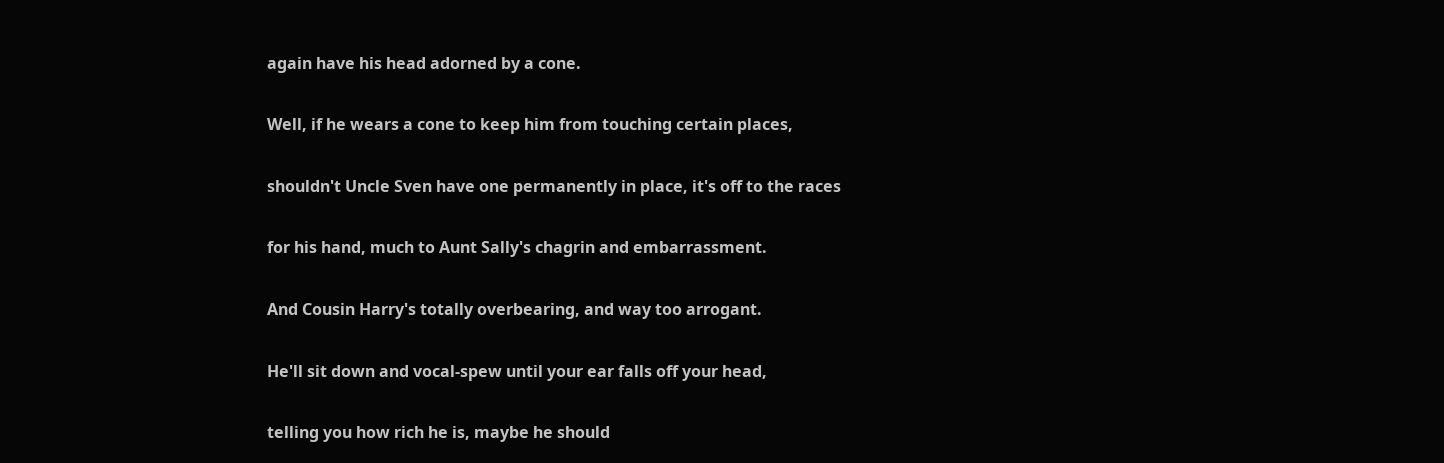again have his head adorned by a cone.

Well, if he wears a cone to keep him from touching certain places,

shouldn't Uncle Sven have one permanently in place, it's off to the races

for his hand, much to Aunt Sally's chagrin and embarrassment.

And Cousin Harry's totally overbearing, and way too arrogant.

He'll sit down and vocal-spew until your ear falls off your head,

telling you how rich he is, maybe he should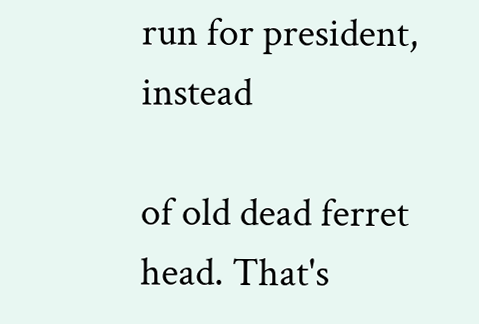run for president, instead

of old dead ferret head. That's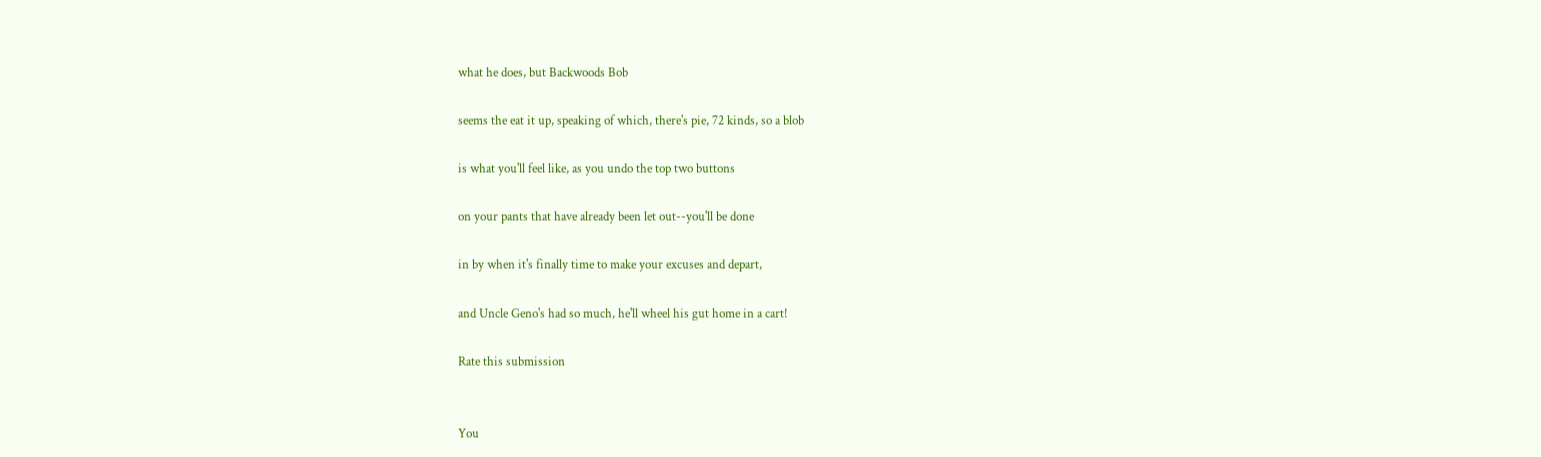what he does, but Backwoods Bob

seems the eat it up, speaking of which, there's pie, 72 kinds, so a blob

is what you'll feel like, as you undo the top two buttons

on your pants that have already been let out--you'll be done

in by when it's finally time to make your excuses and depart,

and Uncle Geno's had so much, he'll wheel his gut home in a cart!

Rate this submission


You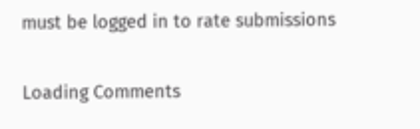must be logged in to rate submissions

Loading Comments